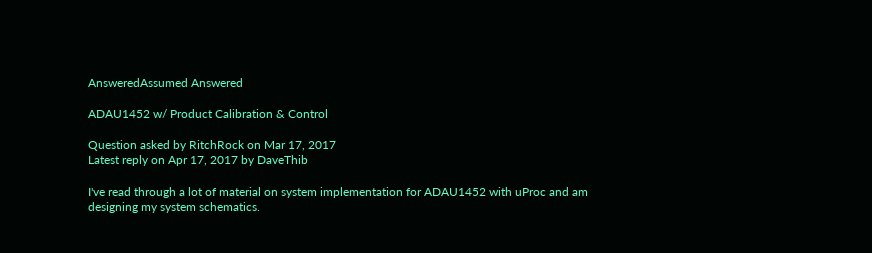AnsweredAssumed Answered

ADAU1452 w/ Product Calibration & Control

Question asked by RitchRock on Mar 17, 2017
Latest reply on Apr 17, 2017 by DaveThib

I've read through a lot of material on system implementation for ADAU1452 with uProc and am designing my system schematics.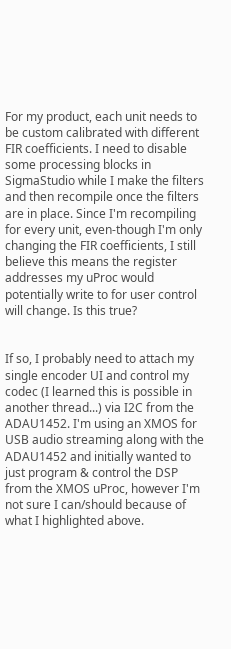For my product, each unit needs to be custom calibrated with different FIR coefficients. I need to disable some processing blocks in SigmaStudio while I make the filters and then recompile once the filters are in place. Since I'm recompiling for every unit, even-though I'm only changing the FIR coefficients, I still believe this means the register addresses my uProc would potentially write to for user control will change. Is this true?


If so, I probably need to attach my single encoder UI and control my codec (I learned this is possible in another thread...) via I2C from the ADAU1452. I'm using an XMOS for USB audio streaming along with the ADAU1452 and initially wanted to just program & control the DSP from the XMOS uProc, however I'm not sure I can/should because of what I highlighted above.